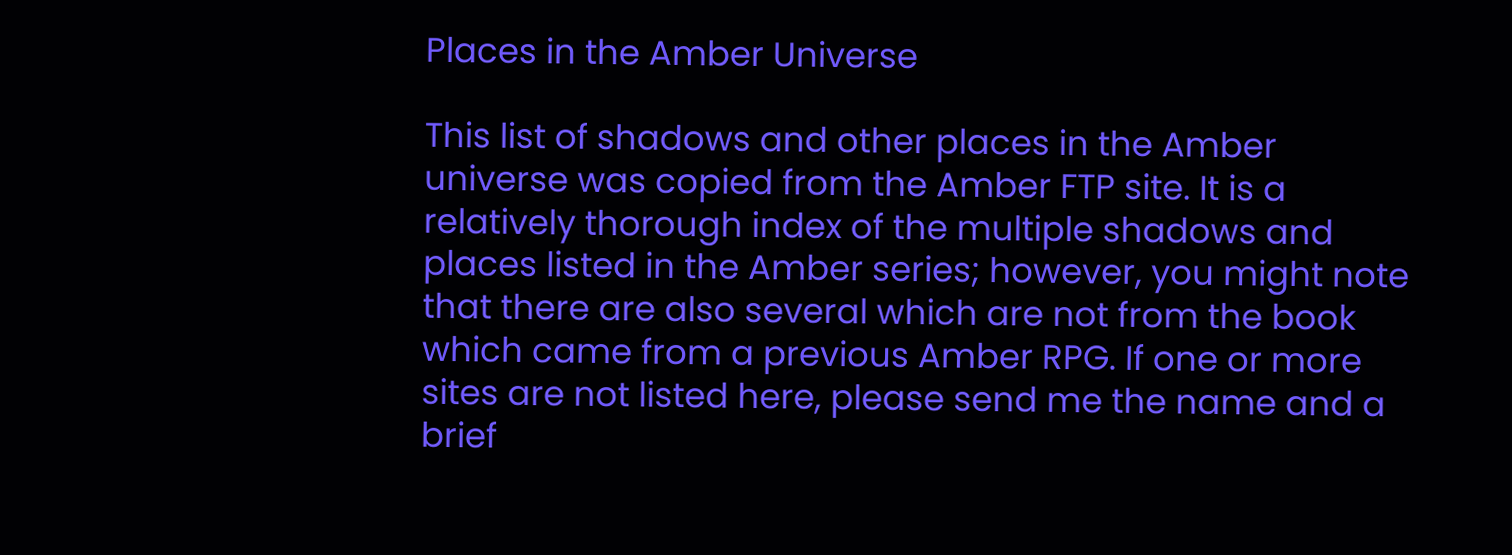Places in the Amber Universe

This list of shadows and other places in the Amber universe was copied from the Amber FTP site. It is a relatively thorough index of the multiple shadows and places listed in the Amber series; however, you might note that there are also several which are not from the book which came from a previous Amber RPG. If one or more sites are not listed here, please send me the name and a brief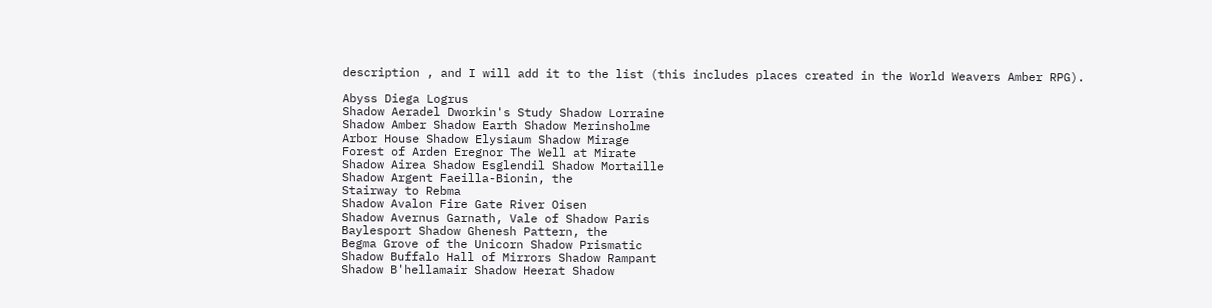description , and I will add it to the list (this includes places created in the World Weavers Amber RPG).

Abyss Diega Logrus
Shadow Aeradel Dworkin's Study Shadow Lorraine
Shadow Amber Shadow Earth Shadow Merinsholme
Arbor House Shadow Elysiaum Shadow Mirage
Forest of Arden Eregnor The Well at Mirate
Shadow Airea Shadow Esglendil Shadow Mortaille
Shadow Argent Faeilla-Bionin, the
Stairway to Rebma
Shadow Avalon Fire Gate River Oisen
Shadow Avernus Garnath, Vale of Shadow Paris
Baylesport Shadow Ghenesh Pattern, the
Begma Grove of the Unicorn Shadow Prismatic
Shadow Buffalo Hall of Mirrors Shadow Rampant
Shadow B'hellamair Shadow Heerat Shadow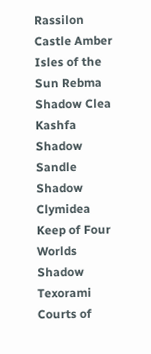Rassilon
Castle Amber Isles of the Sun Rebma
Shadow Clea Kashfa Shadow Sandle
Shadow Clymidea Keep of Four Worlds Shadow Texorami
Courts of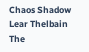Chaos Shadow Lear Thelbain
The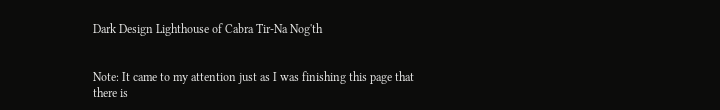Dark Design Lighthouse of Cabra Tir-Na Nog'th


Note: It came to my attention just as I was finishing this page that there is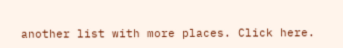another list with more places. Click here.